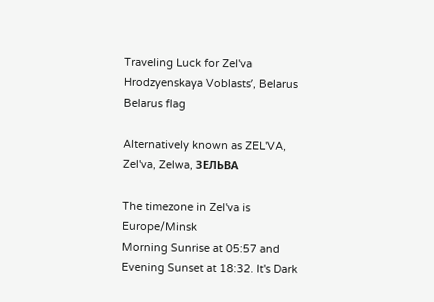Traveling Luck for Zel'va Hrodzyenskaya Voblastsʼ, Belarus Belarus flag

Alternatively known as ZEL'VA, Zel'va, Zelwa, ЗЕЛЬВА

The timezone in Zel'va is Europe/Minsk
Morning Sunrise at 05:57 and Evening Sunset at 18:32. It's Dark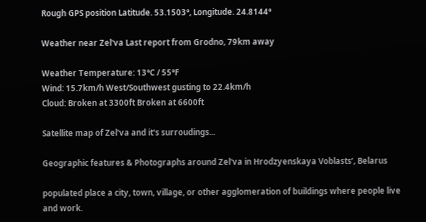Rough GPS position Latitude. 53.1503°, Longitude. 24.8144°

Weather near Zel'va Last report from Grodno, 79km away

Weather Temperature: 13°C / 55°F
Wind: 15.7km/h West/Southwest gusting to 22.4km/h
Cloud: Broken at 3300ft Broken at 6600ft

Satellite map of Zel'va and it's surroudings...

Geographic features & Photographs around Zel'va in Hrodzyenskaya Voblastsʼ, Belarus

populated place a city, town, village, or other agglomeration of buildings where people live and work.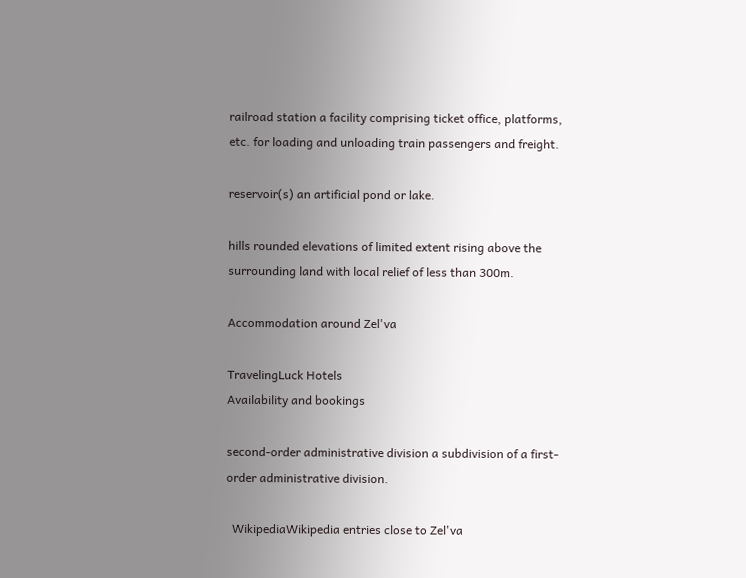railroad station a facility comprising ticket office, platforms, etc. for loading and unloading train passengers and freight.

reservoir(s) an artificial pond or lake.

hills rounded elevations of limited extent rising above the surrounding land with local relief of less than 300m.

Accommodation around Zel'va

TravelingLuck Hotels
Availability and bookings

second-order administrative division a subdivision of a first-order administrative division.

  WikipediaWikipedia entries close to Zel'va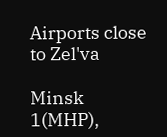Airports close to Zel'va

Minsk 1(MHP),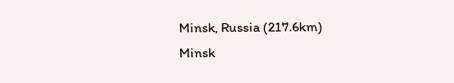Minsk, Russia (217.6km)
Minsk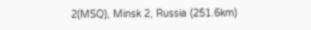2(MSQ), Minsk 2, Russia (251.6km)